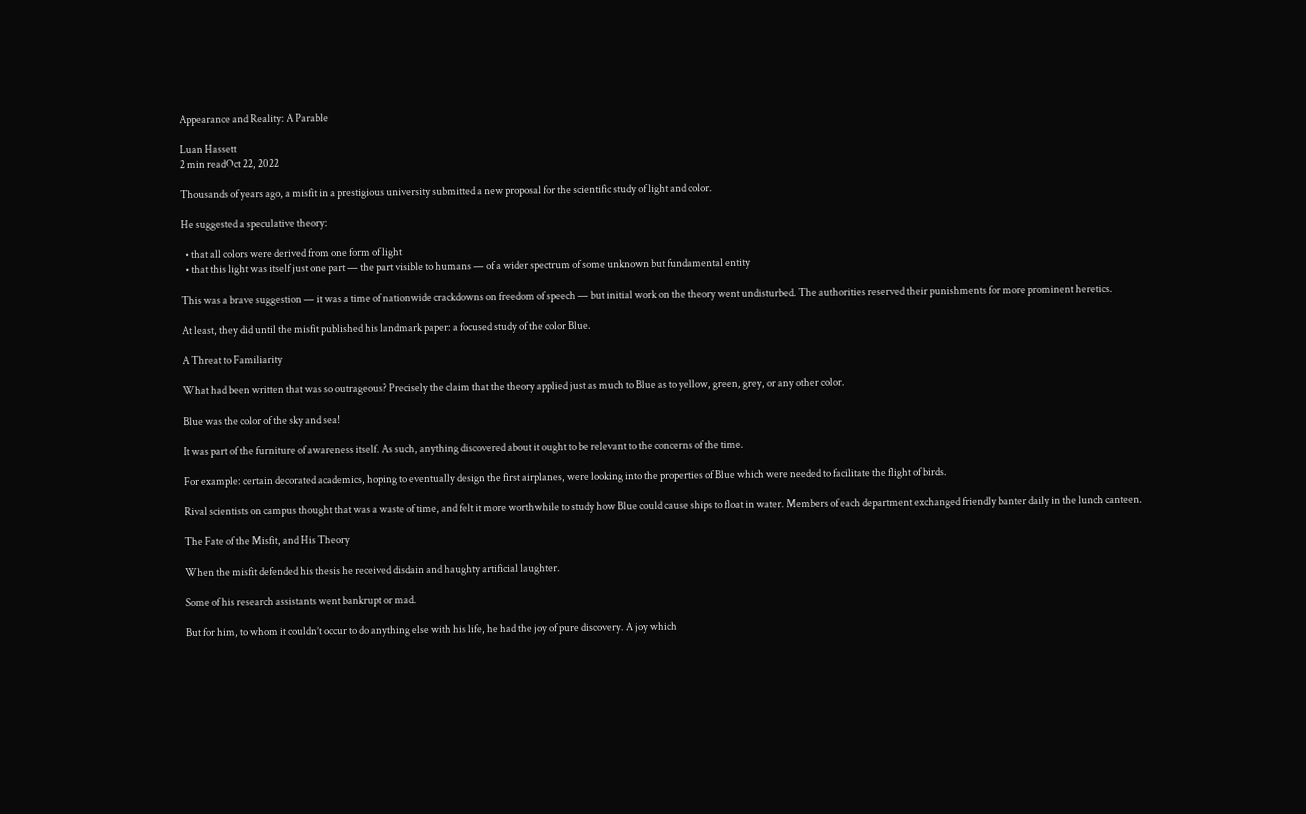Appearance and Reality: A Parable

Luan Hassett
2 min readOct 22, 2022

Thousands of years ago, a misfit in a prestigious university submitted a new proposal for the scientific study of light and color.

He suggested a speculative theory:

  • that all colors were derived from one form of light
  • that this light was itself just one part — the part visible to humans — of a wider spectrum of some unknown but fundamental entity

This was a brave suggestion — it was a time of nationwide crackdowns on freedom of speech — but initial work on the theory went undisturbed. The authorities reserved their punishments for more prominent heretics.

At least, they did until the misfit published his landmark paper: a focused study of the color Blue.

A Threat to Familiarity

What had been written that was so outrageous? Precisely the claim that the theory applied just as much to Blue as to yellow, green, grey, or any other color.

Blue was the color of the sky and sea!

It was part of the furniture of awareness itself. As such, anything discovered about it ought to be relevant to the concerns of the time.

For example: certain decorated academics, hoping to eventually design the first airplanes, were looking into the properties of Blue which were needed to facilitate the flight of birds.

Rival scientists on campus thought that was a waste of time, and felt it more worthwhile to study how Blue could cause ships to float in water. Members of each department exchanged friendly banter daily in the lunch canteen.

The Fate of the Misfit, and His Theory

When the misfit defended his thesis he received disdain and haughty artificial laughter.

Some of his research assistants went bankrupt or mad.

But for him, to whom it couldn’t occur to do anything else with his life, he had the joy of pure discovery. A joy which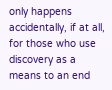only happens accidentally, if at all, for those who use discovery as a means to an end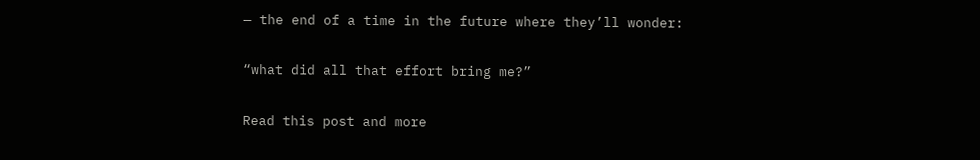— the end of a time in the future where they’ll wonder:

“what did all that effort bring me?”

Read this post and more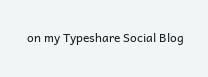on my Typeshare Social Blog